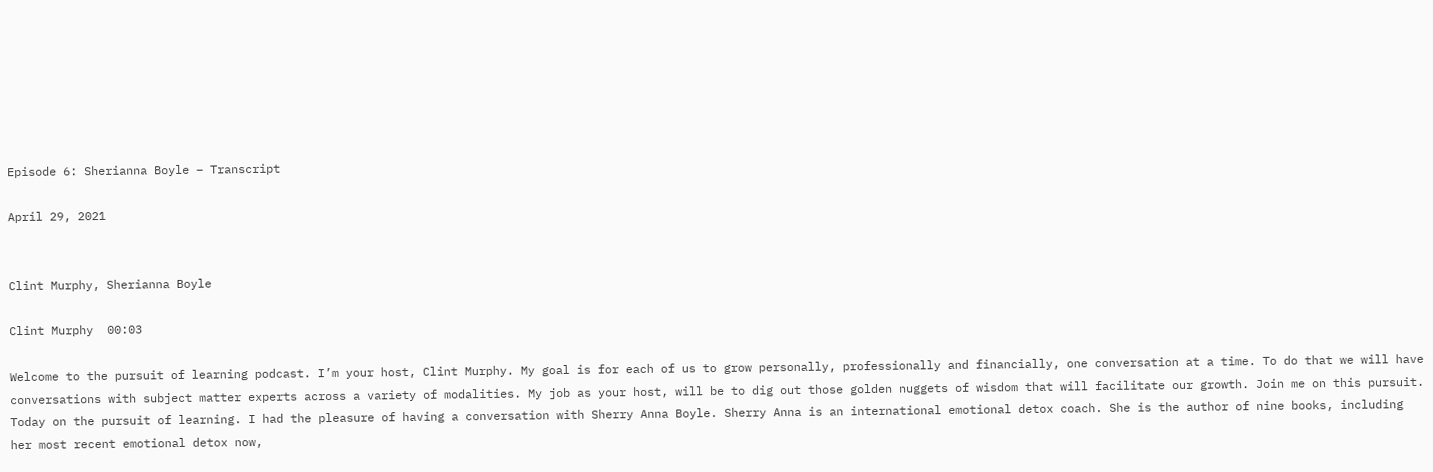Episode 6: Sherianna Boyle – Transcript

April 29, 2021


Clint Murphy, Sherianna Boyle

Clint Murphy  00:03

Welcome to the pursuit of learning podcast. I’m your host, Clint Murphy. My goal is for each of us to grow personally, professionally and financially, one conversation at a time. To do that we will have conversations with subject matter experts across a variety of modalities. My job as your host, will be to dig out those golden nuggets of wisdom that will facilitate our growth. Join me on this pursuit. Today on the pursuit of learning. I had the pleasure of having a conversation with Sherry Anna Boyle. Sherry Anna is an international emotional detox coach. She is the author of nine books, including her most recent emotional detox now,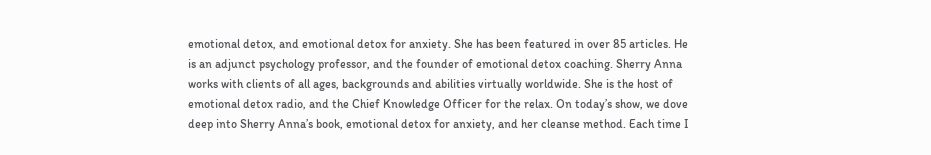emotional detox, and emotional detox for anxiety. She has been featured in over 85 articles. He is an adjunct psychology professor, and the founder of emotional detox coaching. Sherry Anna works with clients of all ages, backgrounds and abilities virtually worldwide. She is the host of emotional detox radio, and the Chief Knowledge Officer for the relax. On today’s show, we dove deep into Sherry Anna’s book, emotional detox for anxiety, and her cleanse method. Each time I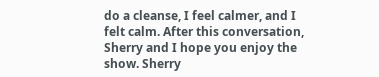do a cleanse, I feel calmer, and I felt calm. After this conversation, Sherry and I hope you enjoy the show. Sherry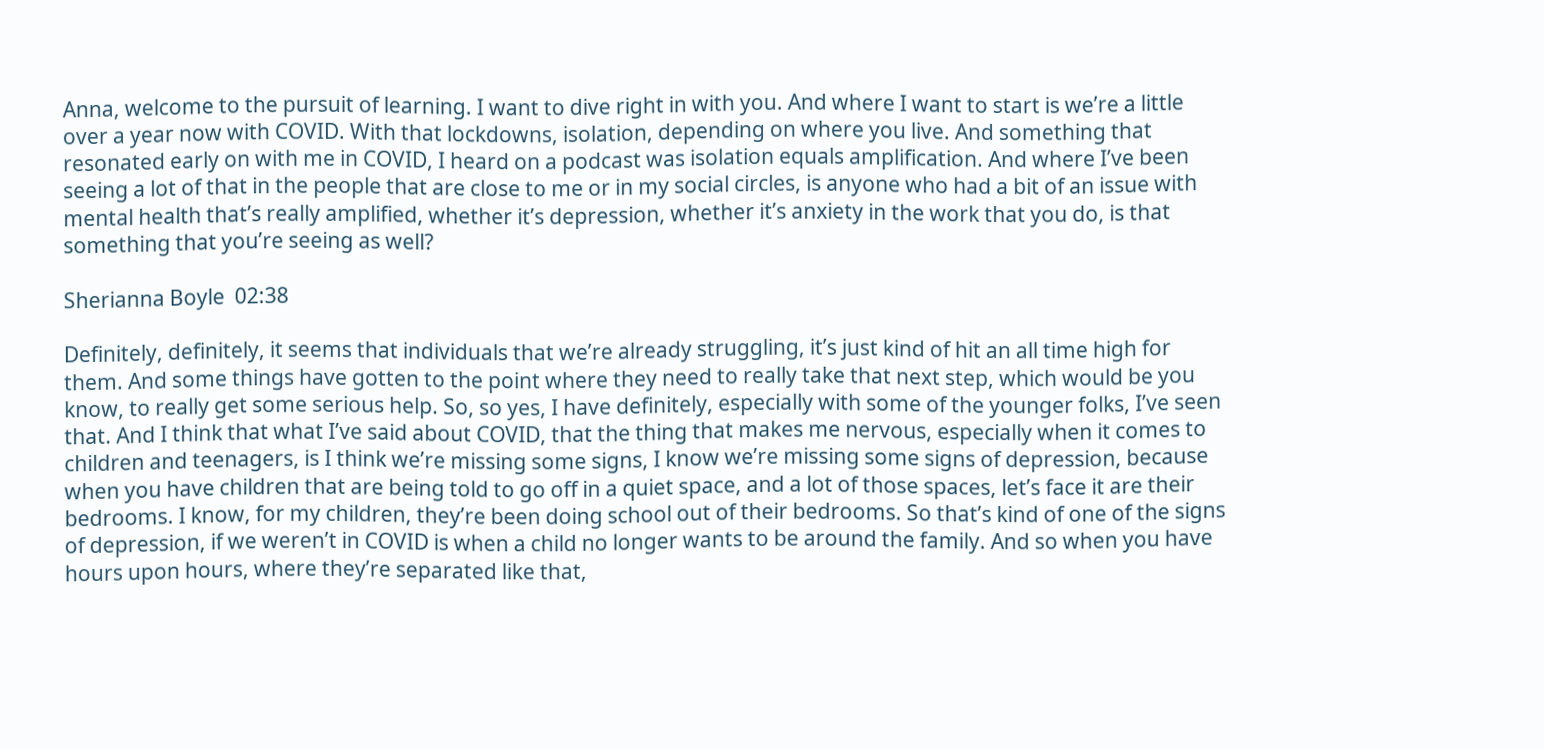Anna, welcome to the pursuit of learning. I want to dive right in with you. And where I want to start is we’re a little over a year now with COVID. With that lockdowns, isolation, depending on where you live. And something that resonated early on with me in COVID, I heard on a podcast was isolation equals amplification. And where I’ve been seeing a lot of that in the people that are close to me or in my social circles, is anyone who had a bit of an issue with mental health that’s really amplified, whether it’s depression, whether it’s anxiety in the work that you do, is that something that you’re seeing as well?

Sherianna Boyle  02:38

Definitely, definitely, it seems that individuals that we’re already struggling, it’s just kind of hit an all time high for them. And some things have gotten to the point where they need to really take that next step, which would be you know, to really get some serious help. So, so yes, I have definitely, especially with some of the younger folks, I’ve seen that. And I think that what I’ve said about COVID, that the thing that makes me nervous, especially when it comes to children and teenagers, is I think we’re missing some signs, I know we’re missing some signs of depression, because when you have children that are being told to go off in a quiet space, and a lot of those spaces, let’s face it are their bedrooms. I know, for my children, they’re been doing school out of their bedrooms. So that’s kind of one of the signs of depression, if we weren’t in COVID is when a child no longer wants to be around the family. And so when you have hours upon hours, where they’re separated like that,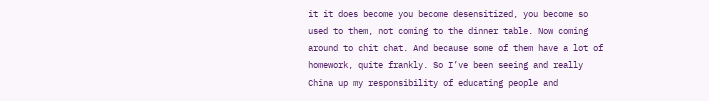it it does become you become desensitized, you become so used to them, not coming to the dinner table. Now coming around to chit chat. And because some of them have a lot of homework, quite frankly. So I’ve been seeing and really China up my responsibility of educating people and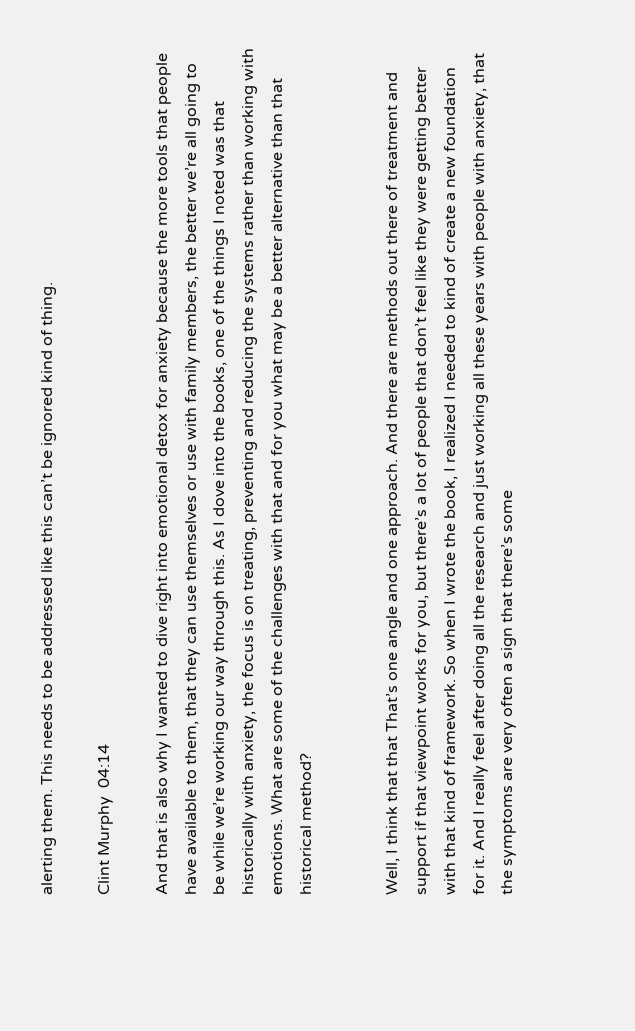alerting them. This needs to be addressed like this can’t be ignored kind of thing.

Clint Murphy  04:14

And that is also why I wanted to dive right into emotional detox for anxiety because the more tools that people have available to them, that they can use themselves or use with family members, the better we’re all going to be while we’re working our way through this. As I dove into the books, one of the things I noted was that historically with anxiety, the focus is on treating, preventing and reducing the systems rather than working with emotions. What are some of the challenges with that and for you what may be a better alternative than that historical method?


Well, I think that that That’s one angle and one approach. And there are methods out there of treatment and support if that viewpoint works for you, but there’s a lot of people that don’t feel like they were getting better with that kind of framework. So when I wrote the book, I realized I needed to kind of create a new foundation for it. And I really feel after doing all the research and just working all these years with people with anxiety, that the symptoms are very often a sign that there’s some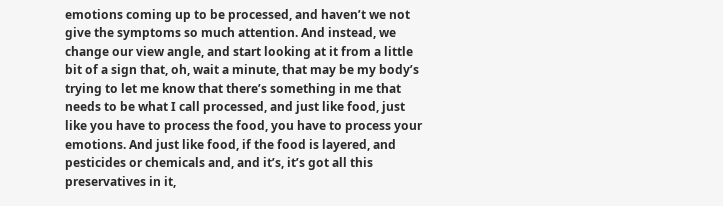emotions coming up to be processed, and haven’t we not give the symptoms so much attention. And instead, we change our view angle, and start looking at it from a little bit of a sign that, oh, wait a minute, that may be my body’s trying to let me know that there’s something in me that needs to be what I call processed, and just like food, just like you have to process the food, you have to process your emotions. And just like food, if the food is layered, and pesticides or chemicals and, and it’s, it’s got all this preservatives in it,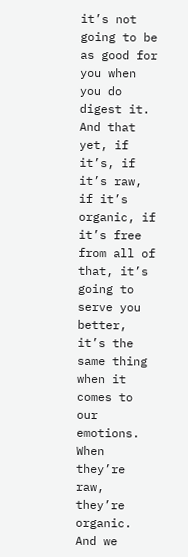it’s not going to be as good for you when you do digest it. And that yet, if it’s, if it’s raw, if it’s organic, if it’s free from all of that, it’s going to serve you better, it’s the same thing when it comes to our emotions. When they’re raw, they’re organic. And we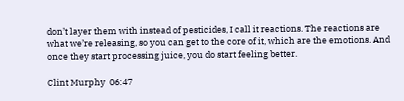don’t layer them with instead of pesticides, I call it reactions. The reactions are what we’re releasing, so you can get to the core of it, which are the emotions. And once they start processing juice, you do start feeling better.

Clint Murphy  06:47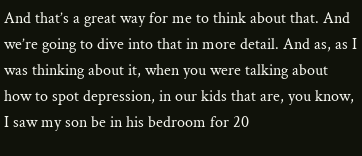And that’s a great way for me to think about that. And we’re going to dive into that in more detail. And as, as I was thinking about it, when you were talking about how to spot depression, in our kids that are, you know, I saw my son be in his bedroom for 20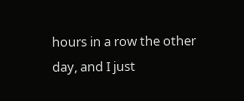hours in a row the other day, and I just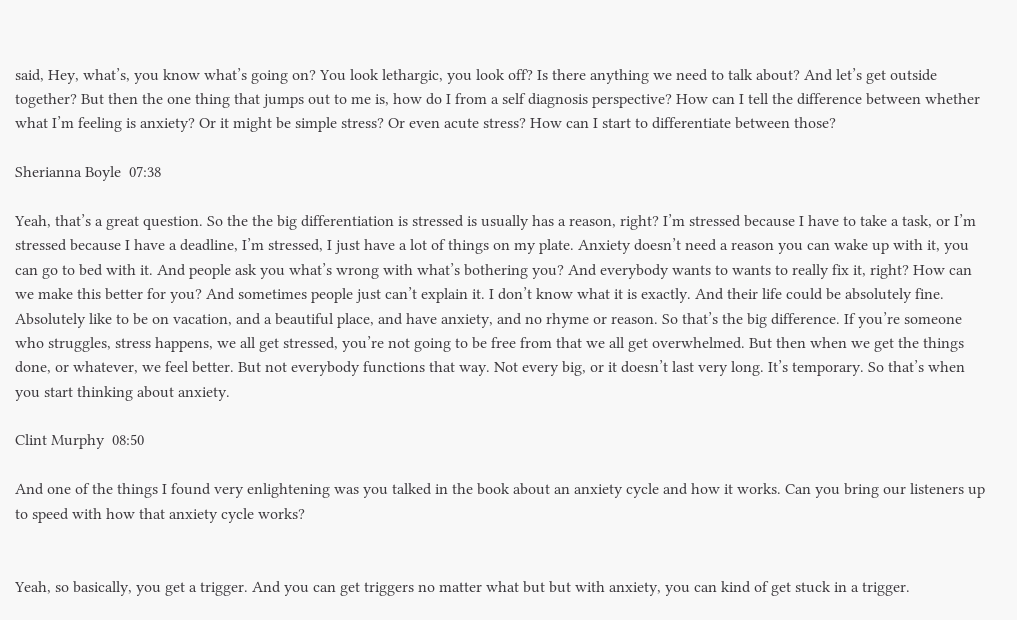said, Hey, what’s, you know what’s going on? You look lethargic, you look off? Is there anything we need to talk about? And let’s get outside together? But then the one thing that jumps out to me is, how do I from a self diagnosis perspective? How can I tell the difference between whether what I’m feeling is anxiety? Or it might be simple stress? Or even acute stress? How can I start to differentiate between those?

Sherianna Boyle  07:38

Yeah, that’s a great question. So the the big differentiation is stressed is usually has a reason, right? I’m stressed because I have to take a task, or I’m stressed because I have a deadline, I’m stressed, I just have a lot of things on my plate. Anxiety doesn’t need a reason you can wake up with it, you can go to bed with it. And people ask you what’s wrong with what’s bothering you? And everybody wants to wants to really fix it, right? How can we make this better for you? And sometimes people just can’t explain it. I don’t know what it is exactly. And their life could be absolutely fine. Absolutely like to be on vacation, and a beautiful place, and have anxiety, and no rhyme or reason. So that’s the big difference. If you’re someone who struggles, stress happens, we all get stressed, you’re not going to be free from that we all get overwhelmed. But then when we get the things done, or whatever, we feel better. But not everybody functions that way. Not every big, or it doesn’t last very long. It’s temporary. So that’s when you start thinking about anxiety.

Clint Murphy  08:50

And one of the things I found very enlightening was you talked in the book about an anxiety cycle and how it works. Can you bring our listeners up to speed with how that anxiety cycle works?


Yeah, so basically, you get a trigger. And you can get triggers no matter what but but with anxiety, you can kind of get stuck in a trigger.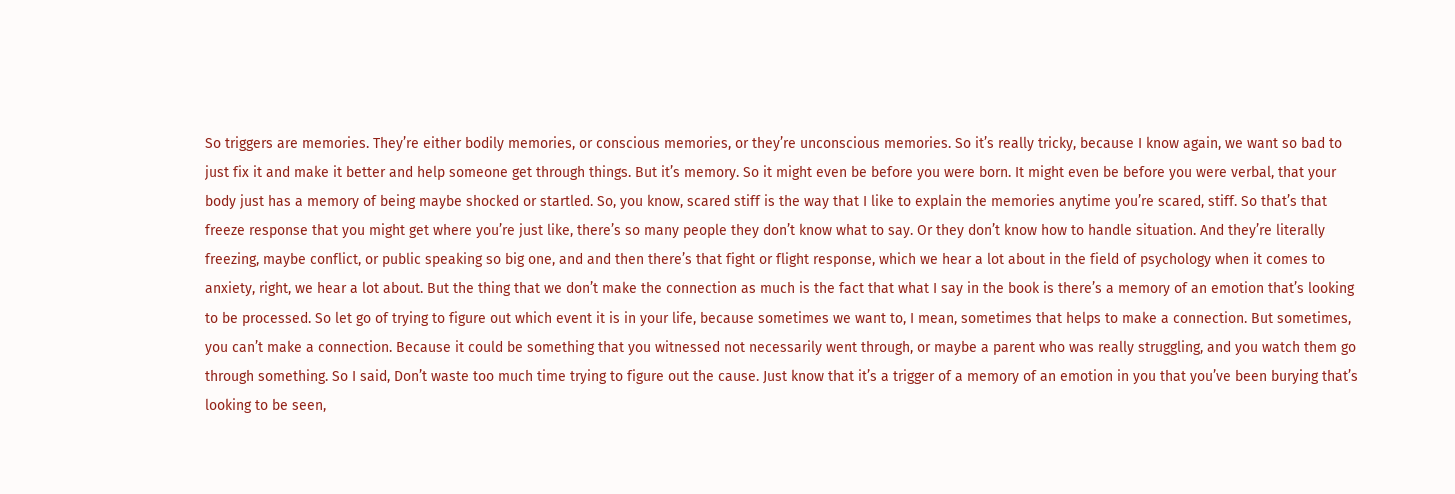So triggers are memories. They’re either bodily memories, or conscious memories, or they’re unconscious memories. So it’s really tricky, because I know again, we want so bad to just fix it and make it better and help someone get through things. But it’s memory. So it might even be before you were born. It might even be before you were verbal, that your body just has a memory of being maybe shocked or startled. So, you know, scared stiff is the way that I like to explain the memories anytime you’re scared, stiff. So that’s that freeze response that you might get where you’re just like, there’s so many people they don’t know what to say. Or they don’t know how to handle situation. And they’re literally freezing, maybe conflict, or public speaking so big one, and and then there’s that fight or flight response, which we hear a lot about in the field of psychology when it comes to anxiety, right, we hear a lot about. But the thing that we don’t make the connection as much is the fact that what I say in the book is there’s a memory of an emotion that’s looking to be processed. So let go of trying to figure out which event it is in your life, because sometimes we want to, I mean, sometimes that helps to make a connection. But sometimes, you can’t make a connection. Because it could be something that you witnessed not necessarily went through, or maybe a parent who was really struggling, and you watch them go through something. So I said, Don’t waste too much time trying to figure out the cause. Just know that it’s a trigger of a memory of an emotion in you that you’ve been burying that’s looking to be seen,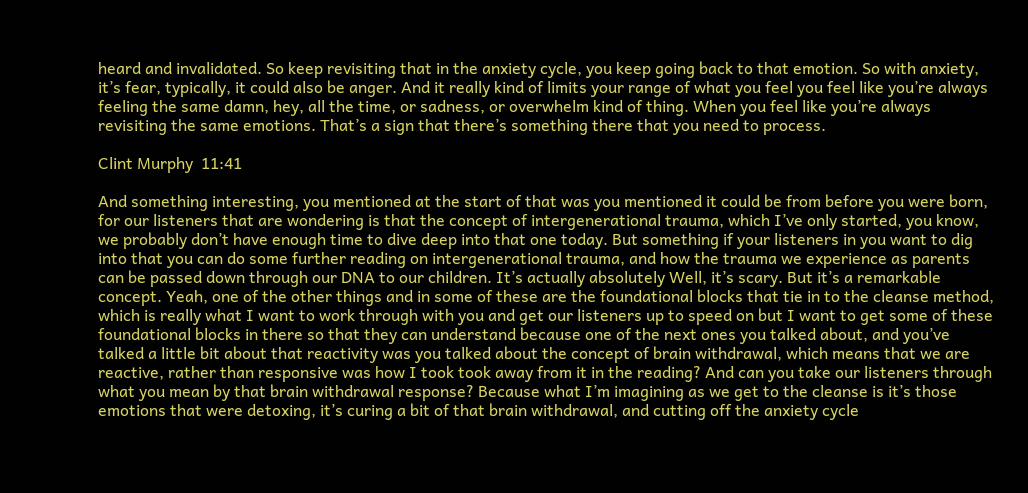heard and invalidated. So keep revisiting that in the anxiety cycle, you keep going back to that emotion. So with anxiety, it’s fear, typically, it could also be anger. And it really kind of limits your range of what you feel you feel like you’re always feeling the same damn, hey, all the time, or sadness, or overwhelm kind of thing. When you feel like you’re always revisiting the same emotions. That’s a sign that there’s something there that you need to process.

Clint Murphy  11:41

And something interesting, you mentioned at the start of that was you mentioned it could be from before you were born, for our listeners that are wondering is that the concept of intergenerational trauma, which I’ve only started, you know, we probably don’t have enough time to dive deep into that one today. But something if your listeners in you want to dig into that you can do some further reading on intergenerational trauma, and how the trauma we experience as parents can be passed down through our DNA to our children. It’s actually absolutely Well, it’s scary. But it’s a remarkable concept. Yeah, one of the other things and in some of these are the foundational blocks that tie in to the cleanse method, which is really what I want to work through with you and get our listeners up to speed on but I want to get some of these foundational blocks in there so that they can understand because one of the next ones you talked about, and you’ve talked a little bit about that reactivity was you talked about the concept of brain withdrawal, which means that we are reactive, rather than responsive was how I took took away from it in the reading? And can you take our listeners through what you mean by that brain withdrawal response? Because what I’m imagining as we get to the cleanse is it’s those emotions that were detoxing, it’s curing a bit of that brain withdrawal, and cutting off the anxiety cycle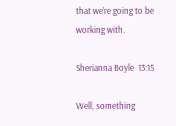that we’re going to be working with.

Sherianna Boyle  13:15

Well, something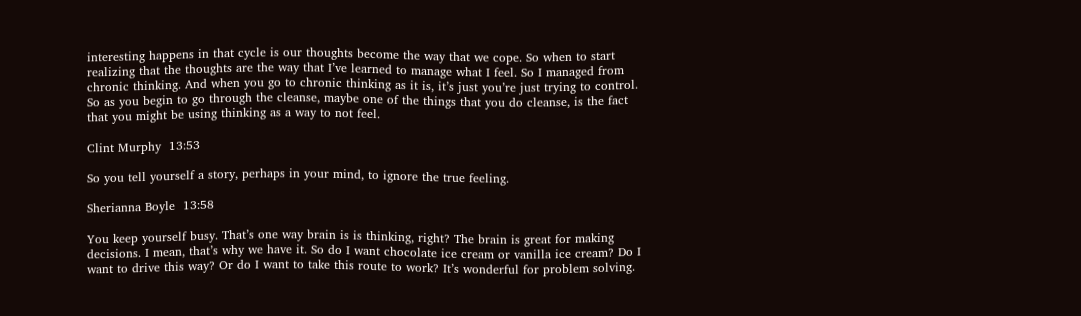interesting happens in that cycle is our thoughts become the way that we cope. So when to start realizing that the thoughts are the way that I’ve learned to manage what I feel. So I managed from chronic thinking. And when you go to chronic thinking as it is, it’s just you’re just trying to control. So as you begin to go through the cleanse, maybe one of the things that you do cleanse, is the fact that you might be using thinking as a way to not feel.

Clint Murphy  13:53

So you tell yourself a story, perhaps in your mind, to ignore the true feeling.

Sherianna Boyle  13:58

You keep yourself busy. That’s one way brain is is thinking, right? The brain is great for making decisions. I mean, that’s why we have it. So do I want chocolate ice cream or vanilla ice cream? Do I want to drive this way? Or do I want to take this route to work? It’s wonderful for problem solving.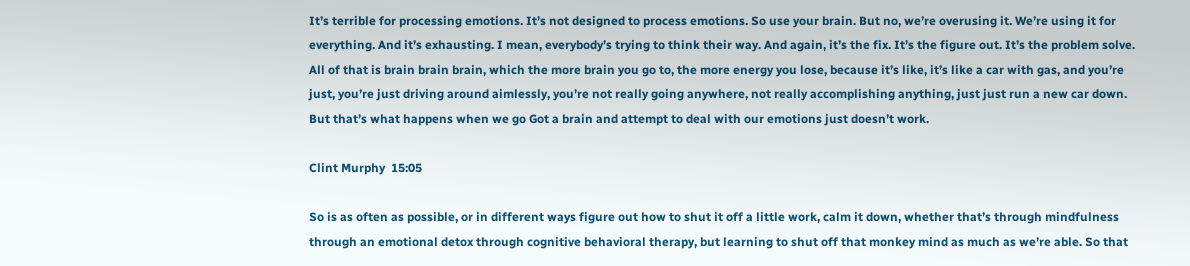It’s terrible for processing emotions. It’s not designed to process emotions. So use your brain. But no, we’re overusing it. We’re using it for everything. And it’s exhausting. I mean, everybody’s trying to think their way. And again, it’s the fix. It’s the figure out. It’s the problem solve. All of that is brain brain brain, which the more brain you go to, the more energy you lose, because it’s like, it’s like a car with gas, and you’re just, you’re just driving around aimlessly, you’re not really going anywhere, not really accomplishing anything, just just run a new car down. But that’s what happens when we go Got a brain and attempt to deal with our emotions just doesn’t work.

Clint Murphy  15:05

So is as often as possible, or in different ways figure out how to shut it off a little work, calm it down, whether that’s through mindfulness through an emotional detox through cognitive behavioral therapy, but learning to shut off that monkey mind as much as we’re able. So that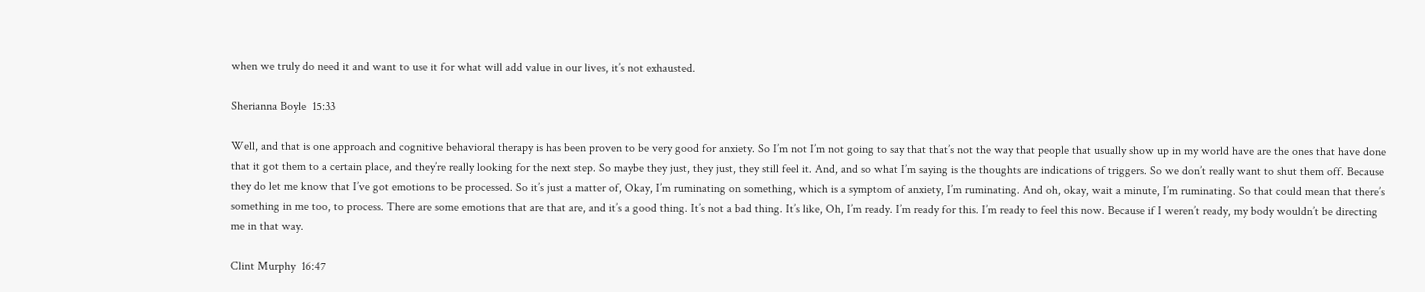when we truly do need it and want to use it for what will add value in our lives, it’s not exhausted.

Sherianna Boyle  15:33

Well, and that is one approach and cognitive behavioral therapy is has been proven to be very good for anxiety. So I’m not I’m not going to say that that’s not the way that people that usually show up in my world have are the ones that have done that it got them to a certain place, and they’re really looking for the next step. So maybe they just, they just, they still feel it. And, and so what I’m saying is the thoughts are indications of triggers. So we don’t really want to shut them off. Because they do let me know that I’ve got emotions to be processed. So it’s just a matter of, Okay, I’m ruminating on something, which is a symptom of anxiety, I’m ruminating. And oh, okay, wait a minute, I’m ruminating. So that could mean that there’s something in me too, to process. There are some emotions that are that are, and it’s a good thing. It’s not a bad thing. It’s like, Oh, I’m ready. I’m ready for this. I’m ready to feel this now. Because if I weren’t ready, my body wouldn’t be directing me in that way.

Clint Murphy  16:47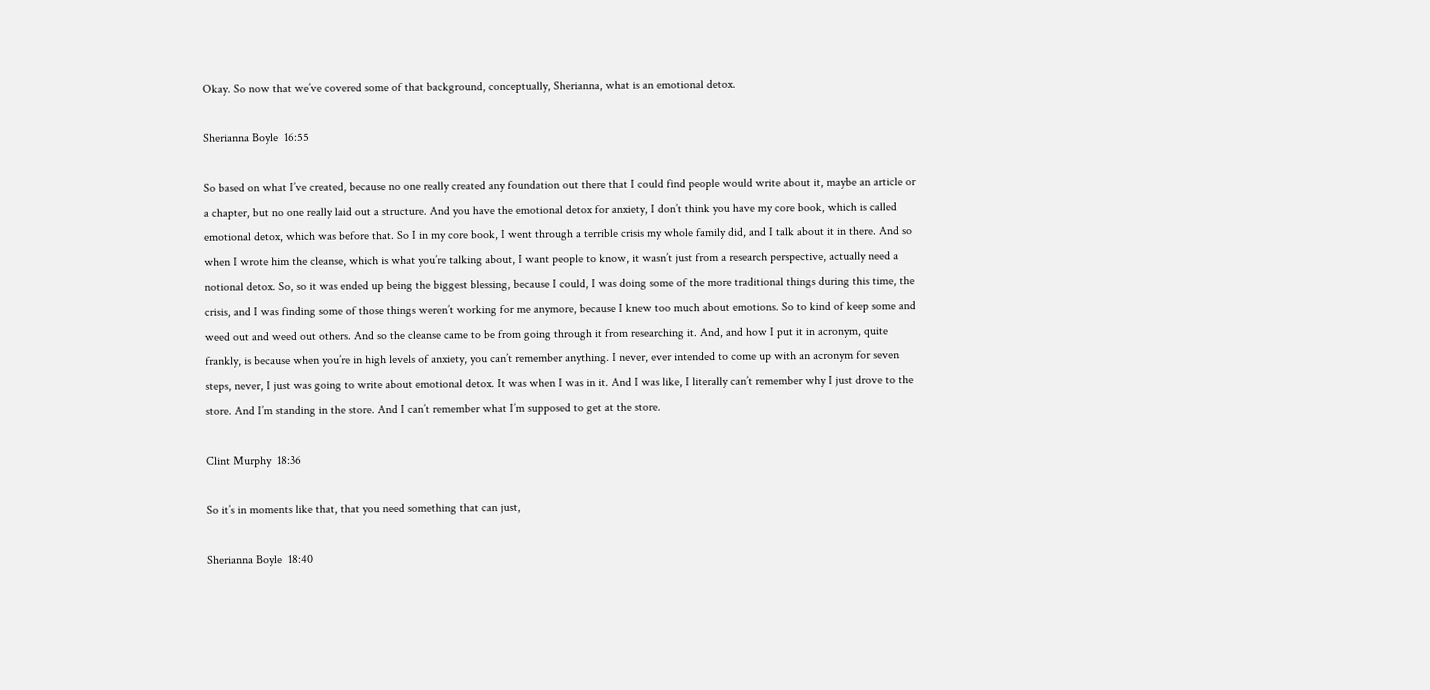Okay. So now that we’ve covered some of that background, conceptually, Sherianna, what is an emotional detox.

Sherianna Boyle  16:55

So based on what I’ve created, because no one really created any foundation out there that I could find people would write about it, maybe an article or a chapter, but no one really laid out a structure. And you have the emotional detox for anxiety, I don’t think you have my core book, which is called emotional detox, which was before that. So I in my core book, I went through a terrible crisis my whole family did, and I talk about it in there. And so when I wrote him the cleanse, which is what you’re talking about, I want people to know, it wasn’t just from a research perspective, actually need a notional detox. So, so it was ended up being the biggest blessing, because I could, I was doing some of the more traditional things during this time, the crisis, and I was finding some of those things weren’t working for me anymore, because I knew too much about emotions. So to kind of keep some and weed out and weed out others. And so the cleanse came to be from going through it from researching it. And, and how I put it in acronym, quite frankly, is because when you’re in high levels of anxiety, you can’t remember anything. I never, ever intended to come up with an acronym for seven steps, never, I just was going to write about emotional detox. It was when I was in it. And I was like, I literally can’t remember why I just drove to the store. And I’m standing in the store. And I can’t remember what I’m supposed to get at the store.

Clint Murphy  18:36

So it’s in moments like that, that you need something that can just,

Sherianna Boyle  18:40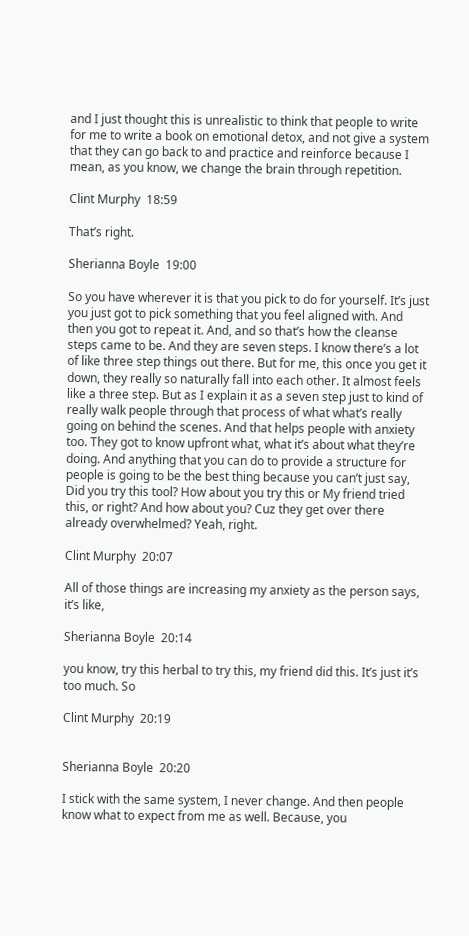and I just thought this is unrealistic to think that people to write for me to write a book on emotional detox, and not give a system that they can go back to and practice and reinforce because I mean, as you know, we change the brain through repetition.

Clint Murphy  18:59

That’s right.

Sherianna Boyle  19:00

So you have wherever it is that you pick to do for yourself. It’s just you just got to pick something that you feel aligned with. And then you got to repeat it. And, and so that’s how the cleanse steps came to be. And they are seven steps. I know there’s a lot of like three step things out there. But for me, this once you get it down, they really so naturally fall into each other. It almost feels like a three step. But as I explain it as a seven step just to kind of really walk people through that process of what what’s really going on behind the scenes. And that helps people with anxiety too. They got to know upfront what, what it’s about what they’re doing. And anything that you can do to provide a structure for people is going to be the best thing because you can’t just say, Did you try this tool? How about you try this or My friend tried this, or right? And how about you? Cuz they get over there already overwhelmed? Yeah, right.

Clint Murphy  20:07

All of those things are increasing my anxiety as the person says, it’s like,

Sherianna Boyle  20:14

you know, try this herbal to try this, my friend did this. It’s just it’s too much. So

Clint Murphy  20:19


Sherianna Boyle  20:20

I stick with the same system, I never change. And then people know what to expect from me as well. Because, you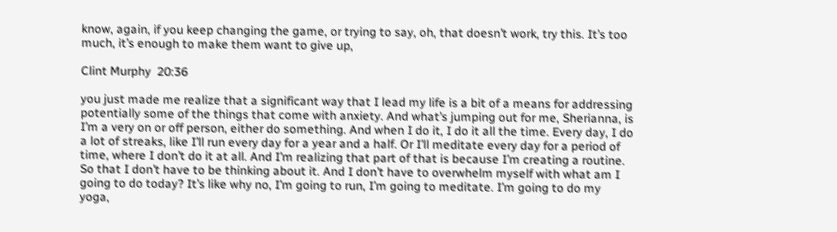know, again, if you keep changing the game, or trying to say, oh, that doesn’t work, try this. It’s too much, it’s enough to make them want to give up,

Clint Murphy  20:36

you just made me realize that a significant way that I lead my life is a bit of a means for addressing potentially some of the things that come with anxiety. And what’s jumping out for me, Sherianna, is I’m a very on or off person, either do something. And when I do it, I do it all the time. Every day, I do a lot of streaks, like I’ll run every day for a year and a half. Or I’ll meditate every day for a period of time, where I don’t do it at all. And I’m realizing that part of that is because I’m creating a routine. So that I don’t have to be thinking about it. And I don’t have to overwhelm myself with what am I going to do today? It’s like why no, I’m going to run, I’m going to meditate. I’m going to do my yoga,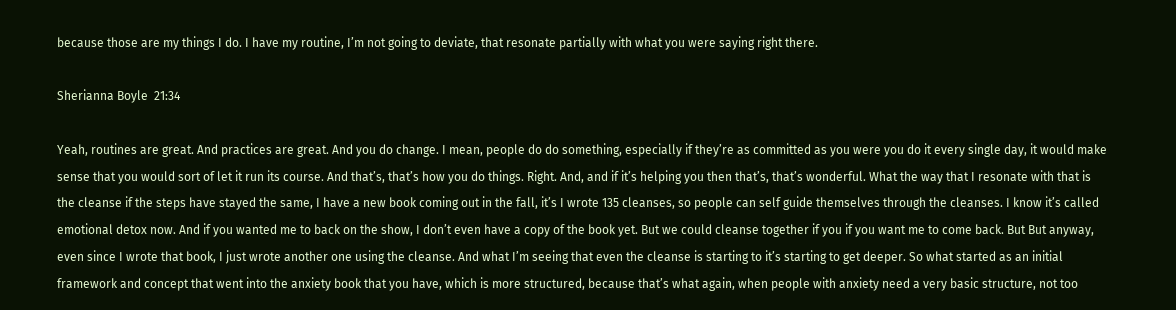because those are my things I do. I have my routine, I’m not going to deviate, that resonate partially with what you were saying right there.

Sherianna Boyle  21:34

Yeah, routines are great. And practices are great. And you do change. I mean, people do do something, especially if they’re as committed as you were you do it every single day, it would make sense that you would sort of let it run its course. And that’s, that’s how you do things. Right. And, and if it’s helping you then that’s, that’s wonderful. What the way that I resonate with that is the cleanse if the steps have stayed the same, I have a new book coming out in the fall, it’s I wrote 135 cleanses, so people can self guide themselves through the cleanses. I know it’s called emotional detox now. And if you wanted me to back on the show, I don’t even have a copy of the book yet. But we could cleanse together if you if you want me to come back. But But anyway, even since I wrote that book, I just wrote another one using the cleanse. And what I’m seeing that even the cleanse is starting to it’s starting to get deeper. So what started as an initial framework and concept that went into the anxiety book that you have, which is more structured, because that’s what again, when people with anxiety need a very basic structure, not too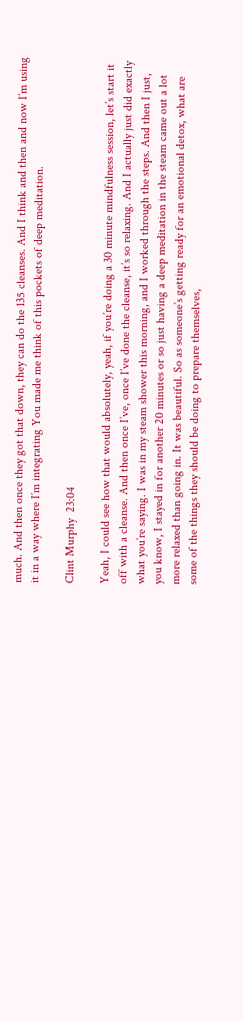much. And then once they got that down, they can do the 135 cleanses. And I think and then and now I’m using it in a way where I’m integrating You made me think of this pockets of deep meditation.

Clint Murphy  23:04

Yeah, I could see how that would absolutely, yeah, if you’re doing a 30 minute mindfulness session, let’s start it off with a cleanse. And then once I’ve, once I’ve done the cleanse, it’s so relaxing. And I actually just did exactly what you’re saying. I was in my steam shower this morning, and I worked through the steps. And then I just, you know, I stayed in for another 20 minutes or so just having a deep meditation in the steam came out a lot more relaxed than going in. It was beautiful. So as someone’s getting ready for an emotional detox, what are some of the things they should be doing to prepare themselves,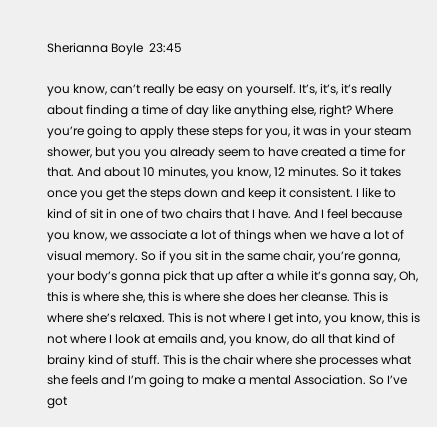Sherianna Boyle  23:45

you know, can’t really be easy on yourself. It’s, it’s, it’s really about finding a time of day like anything else, right? Where you’re going to apply these steps for you, it was in your steam shower, but you you already seem to have created a time for that. And about 10 minutes, you know, 12 minutes. So it takes once you get the steps down and keep it consistent. I like to kind of sit in one of two chairs that I have. And I feel because you know, we associate a lot of things when we have a lot of visual memory. So if you sit in the same chair, you’re gonna, your body’s gonna pick that up after a while it’s gonna say, Oh, this is where she, this is where she does her cleanse. This is where she’s relaxed. This is not where I get into, you know, this is not where I look at emails and, you know, do all that kind of brainy kind of stuff. This is the chair where she processes what she feels and I’m going to make a mental Association. So I’ve got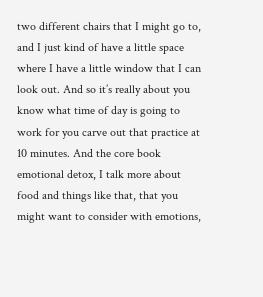two different chairs that I might go to, and I just kind of have a little space where I have a little window that I can look out. And so it’s really about you know what time of day is going to work for you carve out that practice at 10 minutes. And the core book emotional detox, I talk more about food and things like that, that you might want to consider with emotions,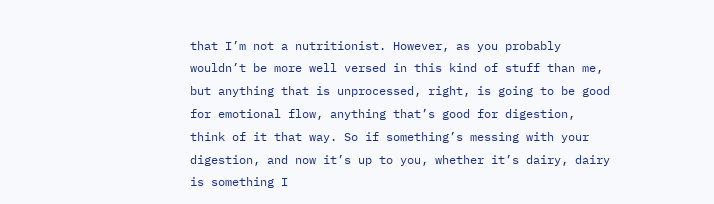that I’m not a nutritionist. However, as you probably wouldn’t be more well versed in this kind of stuff than me, but anything that is unprocessed, right, is going to be good for emotional flow, anything that’s good for digestion, think of it that way. So if something’s messing with your digestion, and now it’s up to you, whether it’s dairy, dairy is something I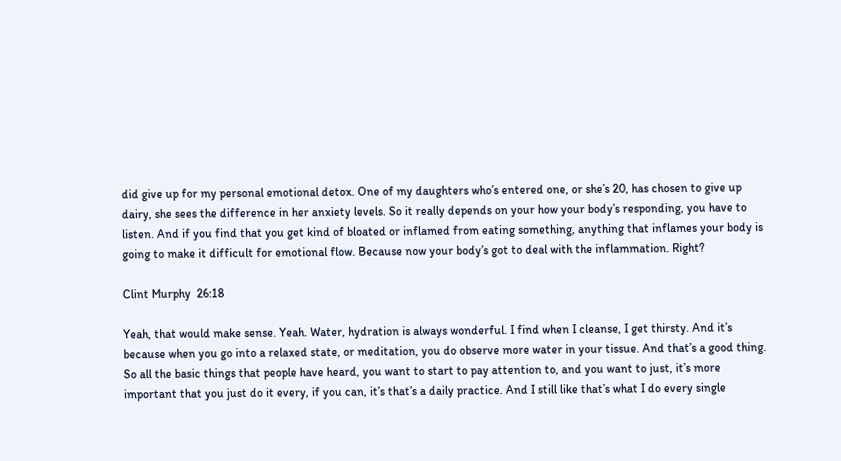did give up for my personal emotional detox. One of my daughters who’s entered one, or she’s 20, has chosen to give up dairy, she sees the difference in her anxiety levels. So it really depends on your how your body’s responding, you have to listen. And if you find that you get kind of bloated or inflamed from eating something, anything that inflames your body is going to make it difficult for emotional flow. Because now your body’s got to deal with the inflammation. Right?

Clint Murphy  26:18

Yeah, that would make sense. Yeah. Water, hydration is always wonderful. I find when I cleanse, I get thirsty. And it’s because when you go into a relaxed state, or meditation, you do observe more water in your tissue. And that’s a good thing. So all the basic things that people have heard, you want to start to pay attention to, and you want to just, it’s more important that you just do it every, if you can, it’s that’s a daily practice. And I still like that’s what I do every single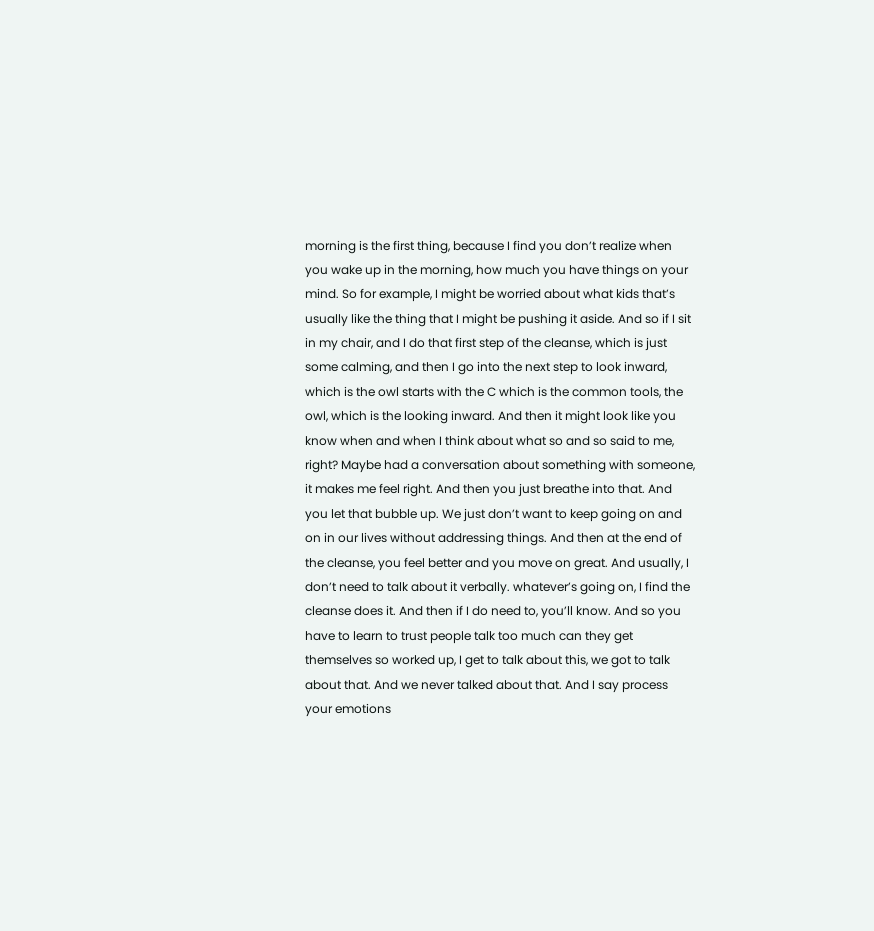morning is the first thing, because I find you don’t realize when you wake up in the morning, how much you have things on your mind. So for example, I might be worried about what kids that’s usually like the thing that I might be pushing it aside. And so if I sit in my chair, and I do that first step of the cleanse, which is just some calming, and then I go into the next step to look inward, which is the owl starts with the C which is the common tools, the owl, which is the looking inward. And then it might look like you know when and when I think about what so and so said to me, right? Maybe had a conversation about something with someone, it makes me feel right. And then you just breathe into that. And you let that bubble up. We just don’t want to keep going on and on in our lives without addressing things. And then at the end of the cleanse, you feel better and you move on great. And usually, I don’t need to talk about it verbally. whatever’s going on, I find the cleanse does it. And then if I do need to, you’ll know. And so you have to learn to trust people talk too much can they get themselves so worked up, I get to talk about this, we got to talk about that. And we never talked about that. And I say process your emotions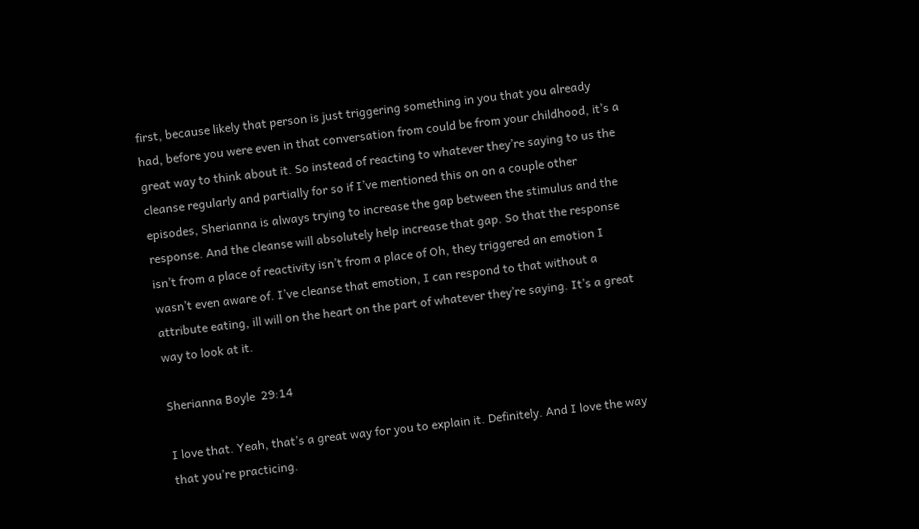first, because likely that person is just triggering something in you that you already had, before you were even in that conversation from could be from your childhood, it’s a great way to think about it. So instead of reacting to whatever they’re saying to us the cleanse regularly and partially for so if I’ve mentioned this on on a couple other episodes, Sherianna is always trying to increase the gap between the stimulus and the response. And the cleanse will absolutely help increase that gap. So that the response isn’t from a place of reactivity isn’t from a place of Oh, they triggered an emotion I wasn’t even aware of. I’ve cleanse that emotion, I can respond to that without a attribute eating, ill will on the heart on the part of whatever they’re saying. It’s a great way to look at it.

Sherianna Boyle  29:14

I love that. Yeah, that’s a great way for you to explain it. Definitely. And I love the way that you’re practicing.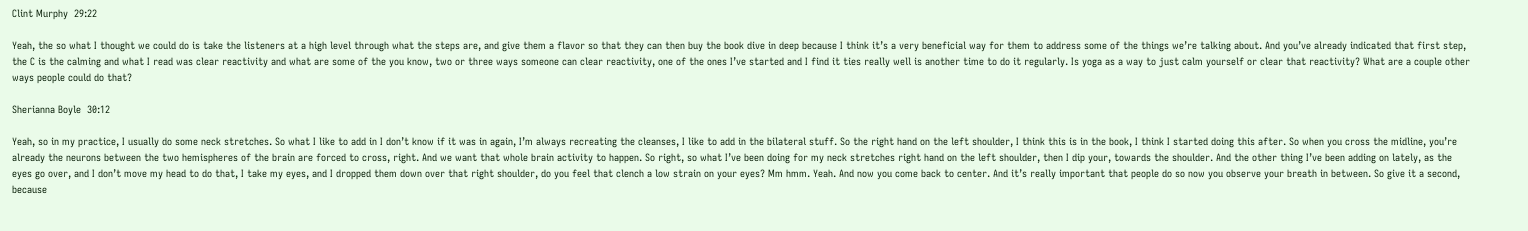Clint Murphy  29:22

Yeah, the so what I thought we could do is take the listeners at a high level through what the steps are, and give them a flavor so that they can then buy the book dive in deep because I think it’s a very beneficial way for them to address some of the things we’re talking about. And you’ve already indicated that first step, the C is the calming and what I read was clear reactivity and what are some of the you know, two or three ways someone can clear reactivity, one of the ones I’ve started and I find it ties really well is another time to do it regularly. Is yoga as a way to just calm yourself or clear that reactivity? What are a couple other ways people could do that?

Sherianna Boyle  30:12

Yeah, so in my practice, I usually do some neck stretches. So what I like to add in I don’t know if it was in again, I’m always recreating the cleanses, I like to add in the bilateral stuff. So the right hand on the left shoulder, I think this is in the book, I think I started doing this after. So when you cross the midline, you’re already the neurons between the two hemispheres of the brain are forced to cross, right. And we want that whole brain activity to happen. So right, so what I’ve been doing for my neck stretches right hand on the left shoulder, then I dip your, towards the shoulder. And the other thing I’ve been adding on lately, as the eyes go over, and I don’t move my head to do that, I take my eyes, and I dropped them down over that right shoulder, do you feel that clench a low strain on your eyes? Mm hmm. Yeah. And now you come back to center. And it’s really important that people do so now you observe your breath in between. So give it a second, because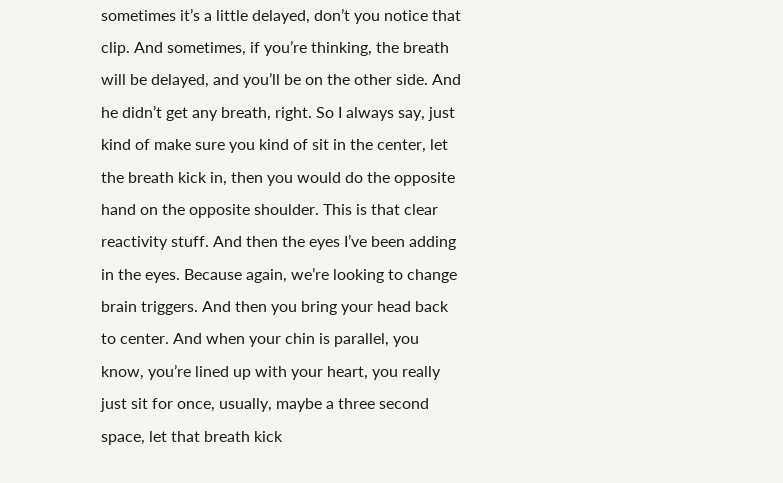sometimes it’s a little delayed, don’t you notice that clip. And sometimes, if you’re thinking, the breath will be delayed, and you’ll be on the other side. And he didn’t get any breath, right. So I always say, just kind of make sure you kind of sit in the center, let the breath kick in, then you would do the opposite hand on the opposite shoulder. This is that clear reactivity stuff. And then the eyes I’ve been adding in the eyes. Because again, we’re looking to change brain triggers. And then you bring your head back to center. And when your chin is parallel, you know, you’re lined up with your heart, you really just sit for once, usually, maybe a three second space, let that breath kick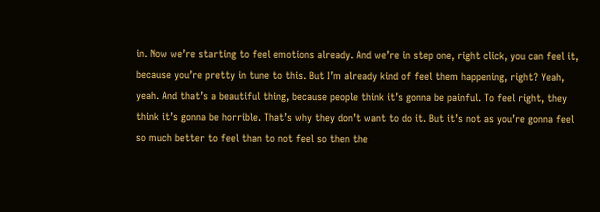in. Now we’re starting to feel emotions already. And we’re in step one, right click, you can feel it, because you’re pretty in tune to this. But I’m already kind of feel them happening, right? Yeah, yeah. And that’s a beautiful thing, because people think it’s gonna be painful. To feel right, they think it’s gonna be horrible. That’s why they don’t want to do it. But it’s not as you’re gonna feel so much better to feel than to not feel so then the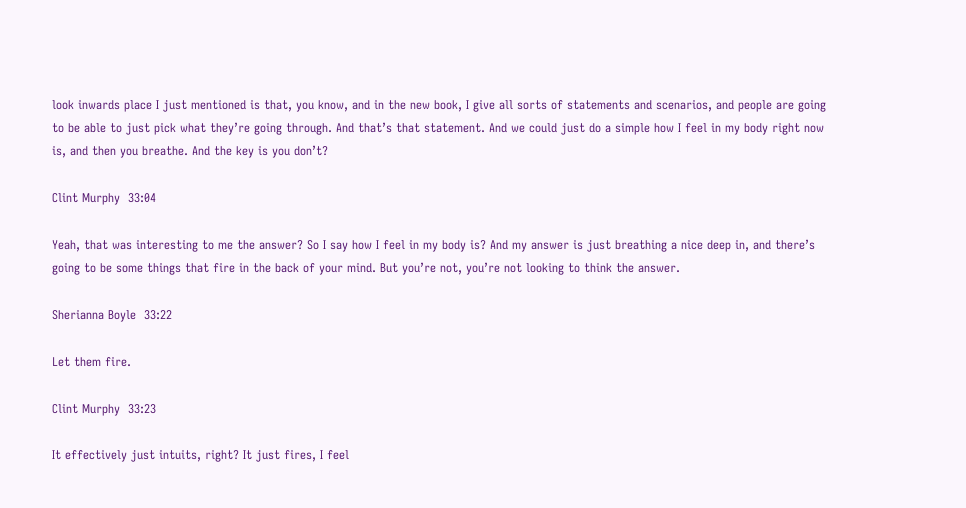look inwards place I just mentioned is that, you know, and in the new book, I give all sorts of statements and scenarios, and people are going to be able to just pick what they’re going through. And that’s that statement. And we could just do a simple how I feel in my body right now is, and then you breathe. And the key is you don’t?

Clint Murphy  33:04

Yeah, that was interesting to me the answer? So I say how I feel in my body is? And my answer is just breathing a nice deep in, and there’s going to be some things that fire in the back of your mind. But you’re not, you’re not looking to think the answer.

Sherianna Boyle  33:22

Let them fire.

Clint Murphy  33:23

It effectively just intuits, right? It just fires, I feel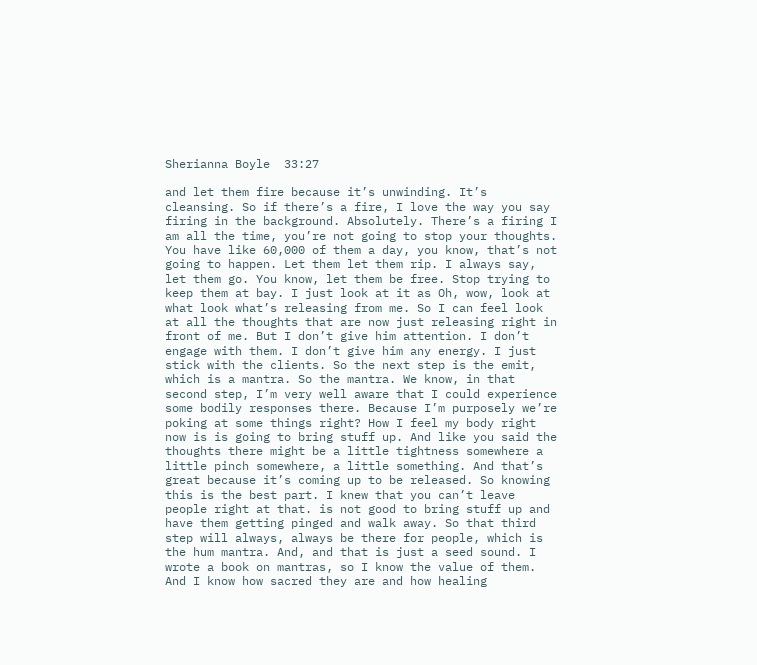Sherianna Boyle  33:27

and let them fire because it’s unwinding. It’s cleansing. So if there’s a fire, I love the way you say firing in the background. Absolutely. There’s a firing I am all the time, you’re not going to stop your thoughts. You have like 60,000 of them a day, you know, that’s not going to happen. Let them let them rip. I always say, let them go. You know, let them be free. Stop trying to keep them at bay. I just look at it as Oh, wow, look at what look what’s releasing from me. So I can feel look at all the thoughts that are now just releasing right in front of me. But I don’t give him attention. I don’t engage with them. I don’t give him any energy. I just stick with the clients. So the next step is the emit, which is a mantra. So the mantra. We know, in that second step, I’m very well aware that I could experience some bodily responses there. Because I’m purposely we’re poking at some things right? How I feel my body right now is is going to bring stuff up. And like you said the thoughts there might be a little tightness somewhere a little pinch somewhere, a little something. And that’s great because it’s coming up to be released. So knowing this is the best part. I knew that you can’t leave people right at that. is not good to bring stuff up and have them getting pinged and walk away. So that third step will always, always be there for people, which is the hum mantra. And, and that is just a seed sound. I wrote a book on mantras, so I know the value of them. And I know how sacred they are and how healing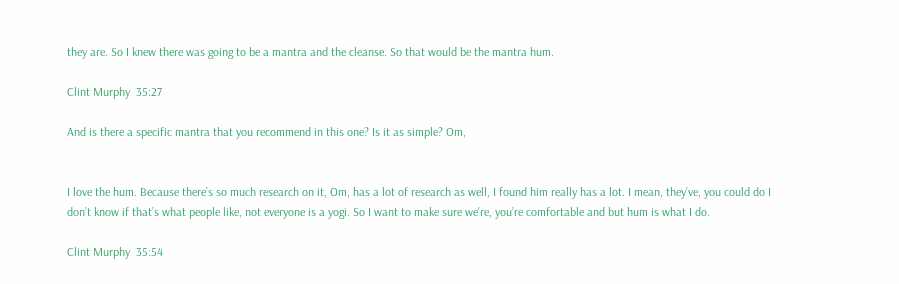they are. So I knew there was going to be a mantra and the cleanse. So that would be the mantra hum.

Clint Murphy  35:27

And is there a specific mantra that you recommend in this one? Is it as simple? Om,


I love the hum. Because there’s so much research on it, Om, has a lot of research as well, I found him really has a lot. I mean, they’ve, you could do I don’t know if that’s what people like, not everyone is a yogi. So I want to make sure we’re, you’re comfortable and but hum is what I do.

Clint Murphy  35:54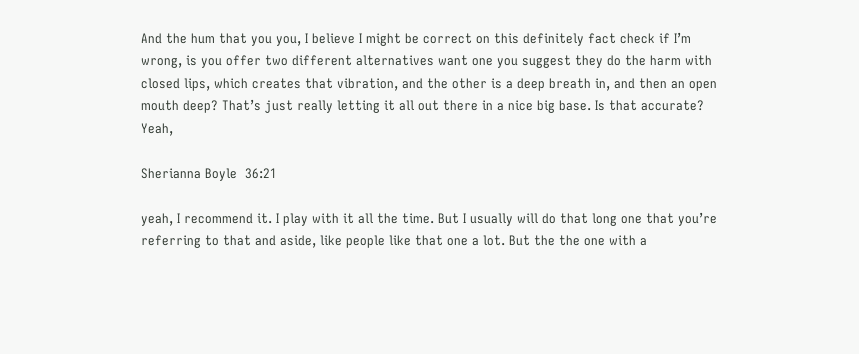And the hum that you you, I believe I might be correct on this definitely fact check if I’m wrong, is you offer two different alternatives want one you suggest they do the harm with closed lips, which creates that vibration, and the other is a deep breath in, and then an open mouth deep? That’s just really letting it all out there in a nice big base. Is that accurate? Yeah,

Sherianna Boyle  36:21

yeah, I recommend it. I play with it all the time. But I usually will do that long one that you’re referring to that and aside, like people like that one a lot. But the the one with a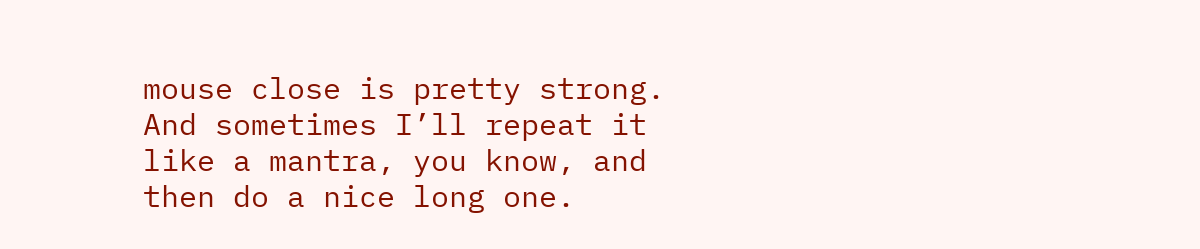mouse close is pretty strong. And sometimes I’ll repeat it like a mantra, you know, and then do a nice long one.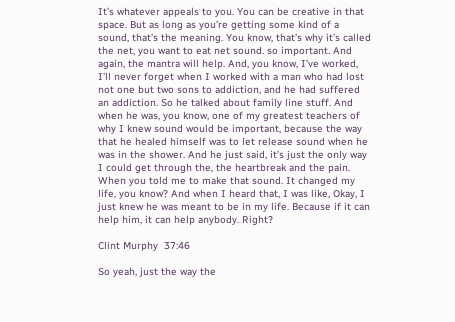It’s whatever appeals to you. You can be creative in that space. But as long as you’re getting some kind of a sound, that’s the meaning. You know, that’s why it’s called the net, you want to eat net sound. so important. And again, the mantra will help. And, you know, I’ve worked, I’ll never forget when I worked with a man who had lost not one but two sons to addiction, and he had suffered an addiction. So he talked about family line stuff. And when he was, you know, one of my greatest teachers of why I knew sound would be important, because the way that he healed himself was to let release sound when he was in the shower. And he just said, it’s just the only way I could get through the, the heartbreak and the pain. When you told me to make that sound. It changed my life, you know? And when I heard that, I was like, Okay, I just knew he was meant to be in my life. Because if it can help him, it can help anybody. Right?

Clint Murphy  37:46

So yeah, just the way the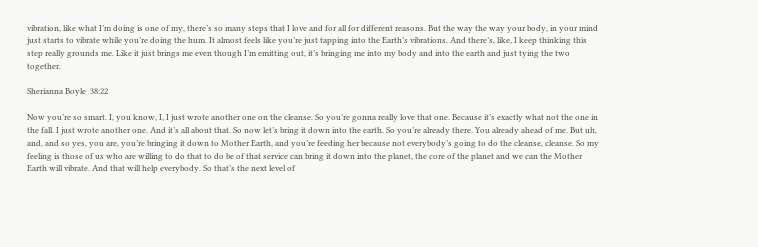vibration, like what I’m doing is one of my, there’s so many steps that I love and for all for different reasons. But the way the way your body, in your mind just starts to vibrate while you’re doing the hum. It almost feels like you’re just tapping into the Earth’s vibrations. And there’s, like, I keep thinking this step really grounds me. Like it just brings me even though I’m emitting out, it’s bringing me into my body and into the earth and just tying the two together.

Sherianna Boyle  38:22

Now you’re so smart. I, you know, I, I just wrote another one on the cleanse. So you’re gonna really love that one. Because it’s exactly what not the one in the fall. I just wrote another one. And it’s all about that. So now let’s bring it down into the earth. So you’re already there. You already ahead of me. But uh, and, and so yes, you are, you’re bringing it down to Mother Earth, and you’re feeding her because not everybody’s going to do the cleanse, cleanse. So my feeling is those of us who are willing to do that to do be of that service can bring it down into the planet, the core of the planet and we can the Mother Earth will vibrate. And that will help everybody. So that’s the next level of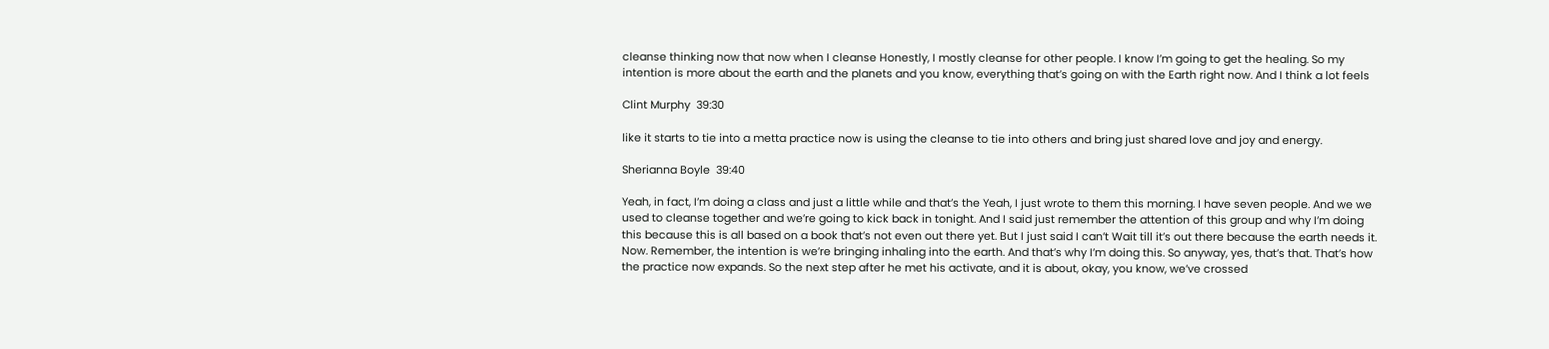cleanse thinking now that now when I cleanse Honestly, I mostly cleanse for other people. I know I’m going to get the healing. So my intention is more about the earth and the planets and you know, everything that’s going on with the Earth right now. And I think a lot feels

Clint Murphy  39:30

like it starts to tie into a metta practice now is using the cleanse to tie into others and bring just shared love and joy and energy.

Sherianna Boyle  39:40

Yeah, in fact, I’m doing a class and just a little while and that’s the Yeah, I just wrote to them this morning. I have seven people. And we we used to cleanse together and we’re going to kick back in tonight. And I said just remember the attention of this group and why I’m doing this because this is all based on a book that’s not even out there yet. But I just said I can’t Wait till it’s out there because the earth needs it. Now. Remember, the intention is we’re bringing inhaling into the earth. And that’s why I’m doing this. So anyway, yes, that’s that. That’s how the practice now expands. So the next step after he met his activate, and it is about, okay, you know, we’ve crossed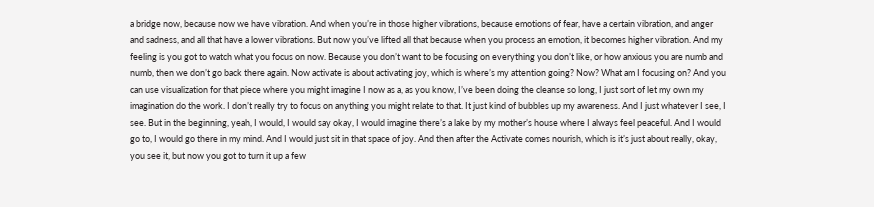a bridge now, because now we have vibration. And when you’re in those higher vibrations, because emotions of fear, have a certain vibration, and anger and sadness, and all that have a lower vibrations. But now you’ve lifted all that because when you process an emotion, it becomes higher vibration. And my feeling is you got to watch what you focus on now. Because you don’t want to be focusing on everything you don’t like, or how anxious you are numb and numb, then we don’t go back there again. Now activate is about activating joy, which is where’s my attention going? Now? What am I focusing on? And you can use visualization for that piece where you might imagine I now as a, as you know, I’ve been doing the cleanse so long, I just sort of let my own my imagination do the work. I don’t really try to focus on anything you might relate to that. It just kind of bubbles up my awareness. And I just whatever I see, I see. But in the beginning, yeah, I would, I would say okay, I would imagine there’s a lake by my mother’s house where I always feel peaceful. And I would go to, I would go there in my mind. And I would just sit in that space of joy. And then after the Activate comes nourish, which is it’s just about really, okay, you see it, but now you got to turn it up a few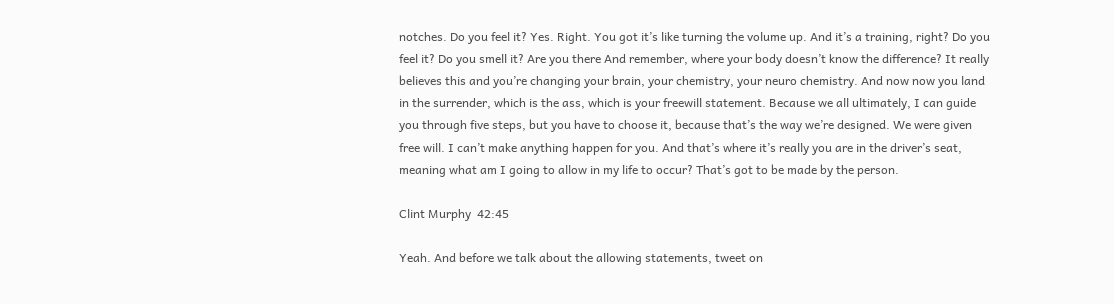notches. Do you feel it? Yes. Right. You got it’s like turning the volume up. And it’s a training, right? Do you feel it? Do you smell it? Are you there And remember, where your body doesn’t know the difference? It really believes this and you’re changing your brain, your chemistry, your neuro chemistry. And now now you land in the surrender, which is the ass, which is your freewill statement. Because we all ultimately, I can guide you through five steps, but you have to choose it, because that’s the way we’re designed. We were given free will. I can’t make anything happen for you. And that’s where it’s really you are in the driver’s seat, meaning what am I going to allow in my life to occur? That’s got to be made by the person.

Clint Murphy  42:45

Yeah. And before we talk about the allowing statements, tweet on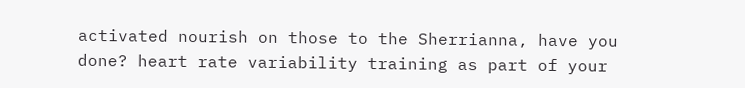activated nourish on those to the Sherrianna, have you done? heart rate variability training as part of your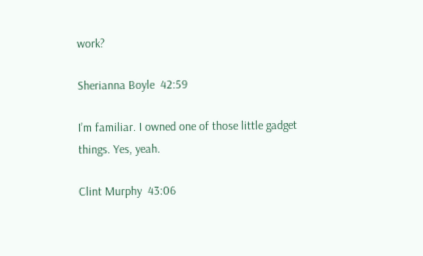work?

Sherianna Boyle  42:59

I’m familiar. I owned one of those little gadget things. Yes, yeah.

Clint Murphy  43:06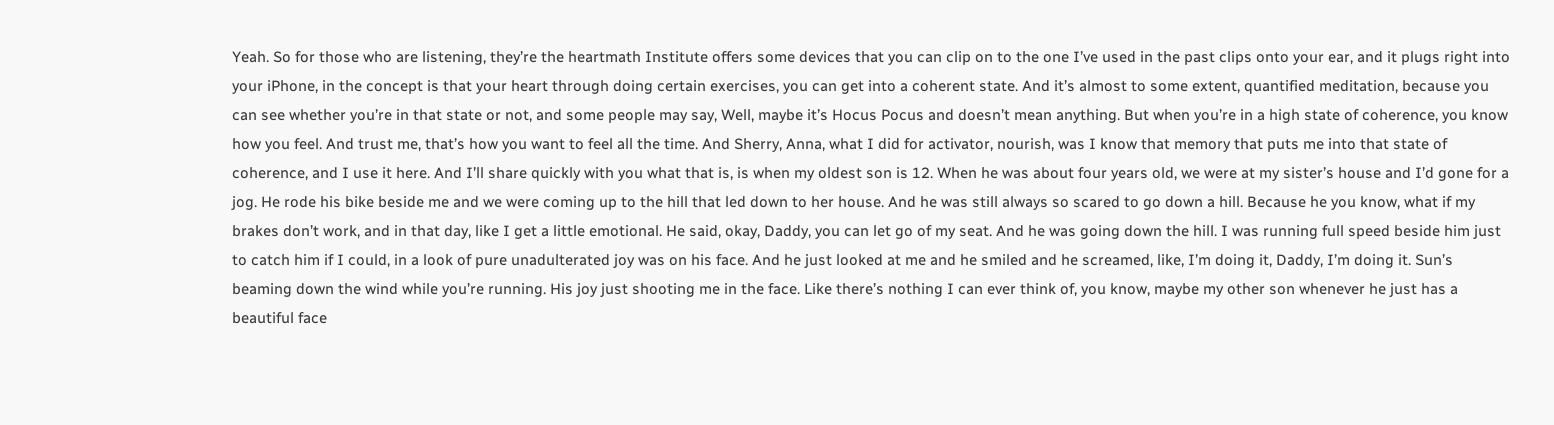Yeah. So for those who are listening, they’re the heartmath Institute offers some devices that you can clip on to the one I’ve used in the past clips onto your ear, and it plugs right into your iPhone, in the concept is that your heart through doing certain exercises, you can get into a coherent state. And it’s almost to some extent, quantified meditation, because you can see whether you’re in that state or not, and some people may say, Well, maybe it’s Hocus Pocus and doesn’t mean anything. But when you’re in a high state of coherence, you know how you feel. And trust me, that’s how you want to feel all the time. And Sherry, Anna, what I did for activator, nourish, was I know that memory that puts me into that state of coherence, and I use it here. And I’ll share quickly with you what that is, is when my oldest son is 12. When he was about four years old, we were at my sister’s house and I’d gone for a jog. He rode his bike beside me and we were coming up to the hill that led down to her house. And he was still always so scared to go down a hill. Because he you know, what if my brakes don’t work, and in that day, like I get a little emotional. He said, okay, Daddy, you can let go of my seat. And he was going down the hill. I was running full speed beside him just to catch him if I could, in a look of pure unadulterated joy was on his face. And he just looked at me and he smiled and he screamed, like, I’m doing it, Daddy, I’m doing it. Sun’s beaming down the wind while you’re running. His joy just shooting me in the face. Like there’s nothing I can ever think of, you know, maybe my other son whenever he just has a beautiful face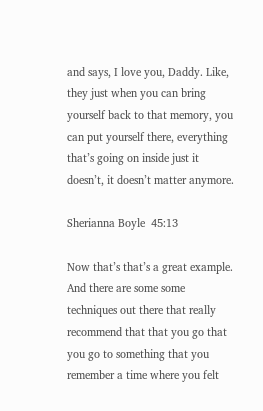and says, I love you, Daddy. Like, they just when you can bring yourself back to that memory, you can put yourself there, everything that’s going on inside just it doesn’t, it doesn’t matter anymore.

Sherianna Boyle  45:13

Now that’s that’s a great example. And there are some some techniques out there that really recommend that that you go that you go to something that you remember a time where you felt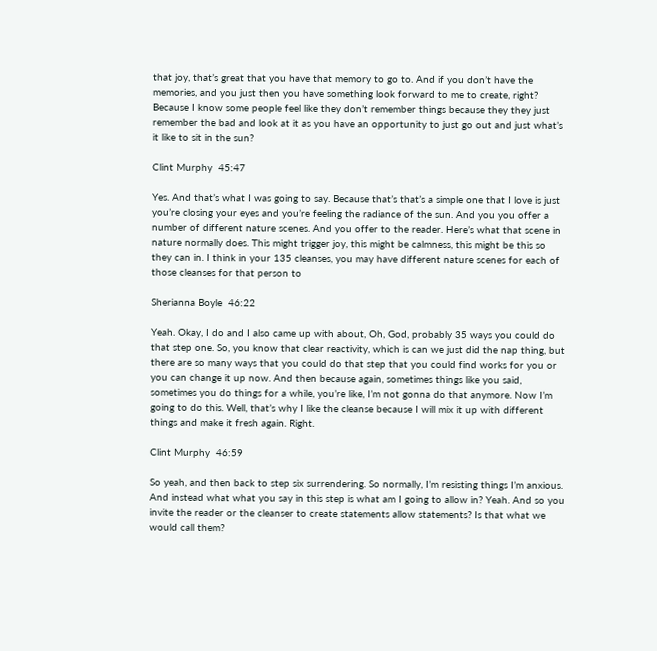that joy, that’s great that you have that memory to go to. And if you don’t have the memories, and you just then you have something look forward to me to create, right? Because I know some people feel like they don’t remember things because they they just remember the bad and look at it as you have an opportunity to just go out and just what’s it like to sit in the sun?

Clint Murphy  45:47

Yes. And that’s what I was going to say. Because that’s that’s a simple one that I love is just you’re closing your eyes and you’re feeling the radiance of the sun. And you you offer a number of different nature scenes. And you offer to the reader. Here’s what that scene in nature normally does. This might trigger joy, this might be calmness, this might be this so they can in. I think in your 135 cleanses, you may have different nature scenes for each of those cleanses for that person to

Sherianna Boyle  46:22

Yeah. Okay, I do and I also came up with about, Oh, God, probably 35 ways you could do that step one. So, you know that clear reactivity, which is can we just did the nap thing, but there are so many ways that you could do that step that you could find works for you or you can change it up now. And then because again, sometimes things like you said, sometimes you do things for a while, you’re like, I’m not gonna do that anymore. Now I’m going to do this. Well, that’s why I like the cleanse because I will mix it up with different things and make it fresh again. Right.

Clint Murphy  46:59

So yeah, and then back to step six surrendering. So normally, I’m resisting things I’m anxious. And instead what what you say in this step is what am I going to allow in? Yeah. And so you invite the reader or the cleanser to create statements allow statements? Is that what we would call them?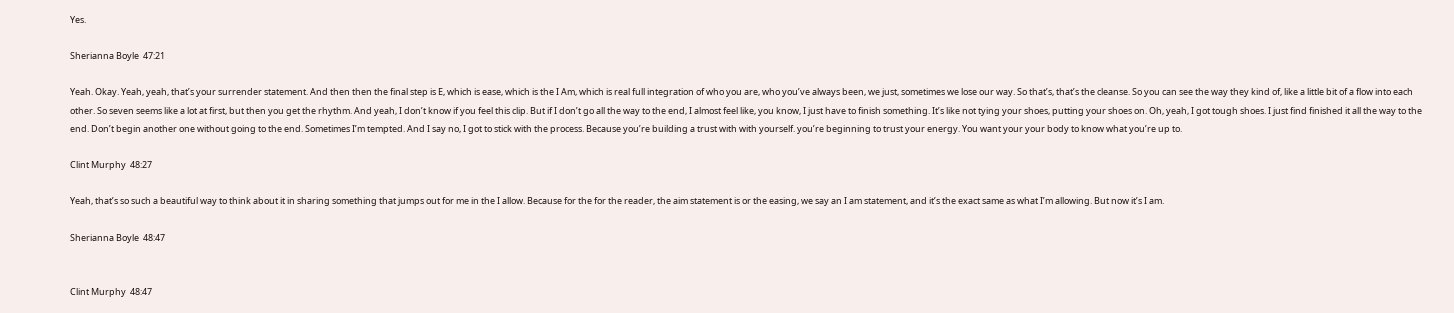Yes.

Sherianna Boyle  47:21

Yeah. Okay. Yeah, yeah, that’s your surrender statement. And then then the final step is E, which is ease, which is the I Am, which is real full integration of who you are, who you’ve always been, we just, sometimes we lose our way. So that’s, that’s the cleanse. So you can see the way they kind of, like a little bit of a flow into each other. So seven seems like a lot at first, but then you get the rhythm. And yeah, I don’t know if you feel this clip. But if I don’t go all the way to the end, I almost feel like, you know, I just have to finish something. It’s like not tying your shoes, putting your shoes on. Oh, yeah, I got tough shoes. I just find finished it all the way to the end. Don’t begin another one without going to the end. Sometimes I’m tempted. And I say no, I got to stick with the process. Because you’re building a trust with with yourself. you’re beginning to trust your energy. You want your your body to know what you’re up to.

Clint Murphy  48:27

Yeah, that’s so such a beautiful way to think about it in sharing something that jumps out for me in the I allow. Because for the for the reader, the aim statement is or the easing, we say an I am statement, and it’s the exact same as what I’m allowing. But now it’s I am.

Sherianna Boyle  48:47


Clint Murphy  48:47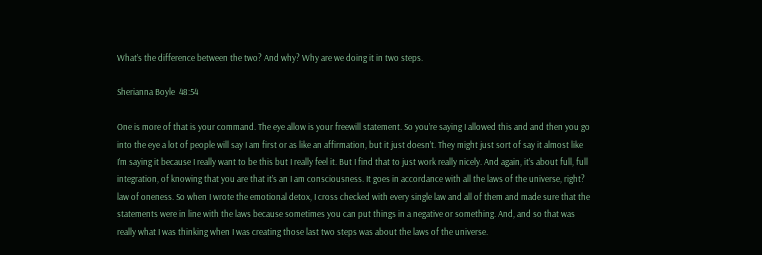What’s the difference between the two? And why? Why are we doing it in two steps.

Sherianna Boyle  48:54

One is more of that is your command. The eye allow is your freewill statement. So you’re saying I allowed this and and then you go into the eye a lot of people will say I am first or as like an affirmation, but it just doesn’t. They might just sort of say it almost like I’m saying it because I really want to be this but I really feel it. But I find that to just work really nicely. And again, it’s about full, full integration, of knowing that you are that it’s an I am consciousness. It goes in accordance with all the laws of the universe, right? law of oneness. So when I wrote the emotional detox, I cross checked with every single law and all of them and made sure that the statements were in line with the laws because sometimes you can put things in a negative or something. And, and so that was really what I was thinking when I was creating those last two steps was about the laws of the universe.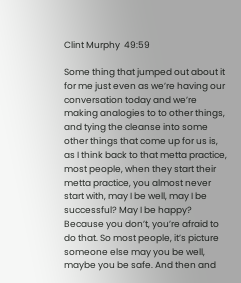Clint Murphy  49:59

Some thing that jumped out about it for me just even as we’re having our conversation today and we’re making analogies to to other things, and tying the cleanse into some other things that come up for us is, as I think back to that metta practice, most people, when they start their metta practice, you almost never start with, may I be well, may I be successful? May I be happy? Because you don’t, you’re afraid to do that. So most people, it’s picture someone else may you be well, maybe you be safe. And then and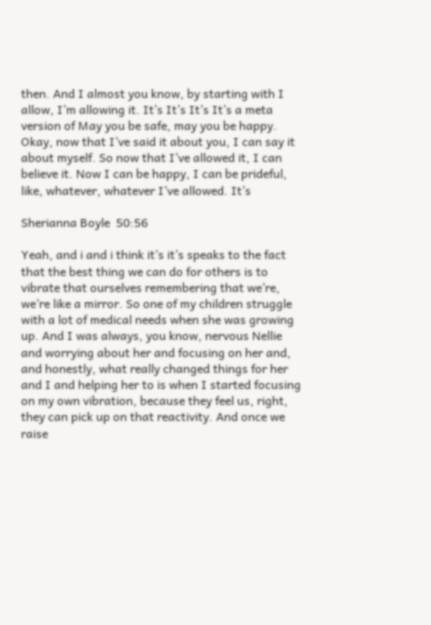then. And I almost you know, by starting with I allow, I’m allowing it. It’s It’s It’s It’s a meta version of May you be safe, may you be happy. Okay, now that I’ve said it about you, I can say it about myself. So now that I’ve allowed it, I can believe it. Now I can be happy, I can be prideful, like, whatever, whatever I’ve allowed. It’s

Sherianna Boyle  50:56

Yeah, and i and i think it’s it’s speaks to the fact that the best thing we can do for others is to vibrate that ourselves remembering that we’re, we’re like a mirror. So one of my children struggle with a lot of medical needs when she was growing up. And I was always, you know, nervous Nellie and worrying about her and focusing on her and, and honestly, what really changed things for her and I and helping her to is when I started focusing on my own vibration, because they feel us, right, they can pick up on that reactivity. And once we raise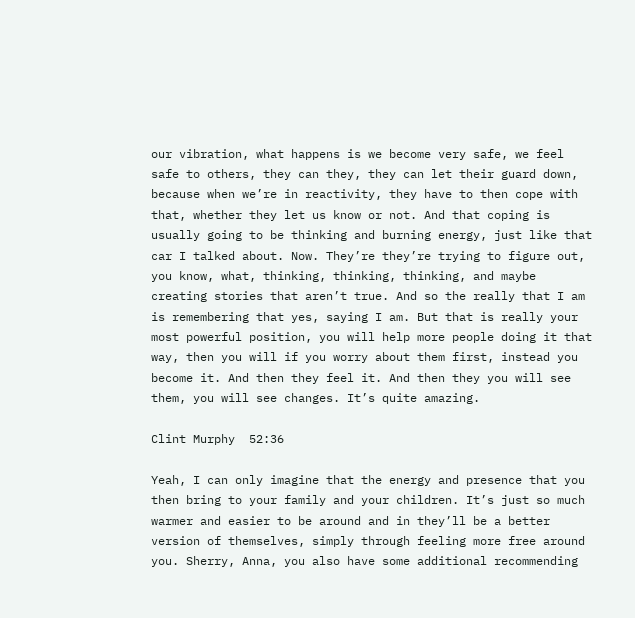our vibration, what happens is we become very safe, we feel safe to others, they can they, they can let their guard down, because when we’re in reactivity, they have to then cope with that, whether they let us know or not. And that coping is usually going to be thinking and burning energy, just like that car I talked about. Now. They’re they’re trying to figure out, you know, what, thinking, thinking, thinking, and maybe creating stories that aren’t true. And so the really that I am is remembering that yes, saying I am. But that is really your most powerful position, you will help more people doing it that way, then you will if you worry about them first, instead you become it. And then they feel it. And then they you will see them, you will see changes. It’s quite amazing.

Clint Murphy  52:36

Yeah, I can only imagine that the energy and presence that you then bring to your family and your children. It’s just so much warmer and easier to be around and in they’ll be a better version of themselves, simply through feeling more free around you. Sherry, Anna, you also have some additional recommending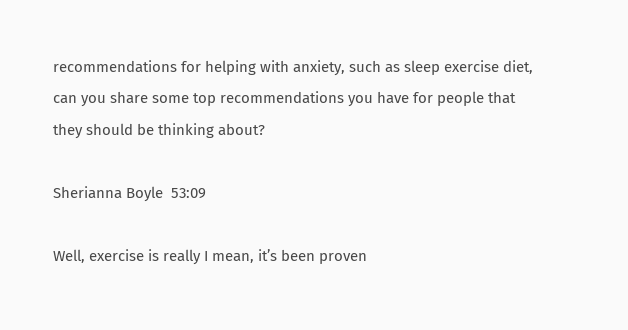recommendations for helping with anxiety, such as sleep exercise diet, can you share some top recommendations you have for people that they should be thinking about?

Sherianna Boyle  53:09

Well, exercise is really I mean, it’s been proven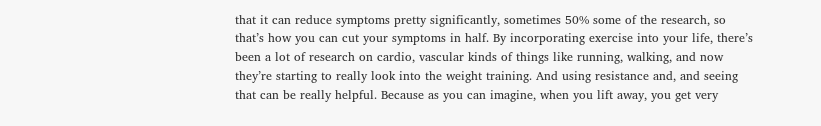that it can reduce symptoms pretty significantly, sometimes 50% some of the research, so that’s how you can cut your symptoms in half. By incorporating exercise into your life, there’s been a lot of research on cardio, vascular kinds of things like running, walking, and now they’re starting to really look into the weight training. And using resistance and, and seeing that can be really helpful. Because as you can imagine, when you lift away, you get very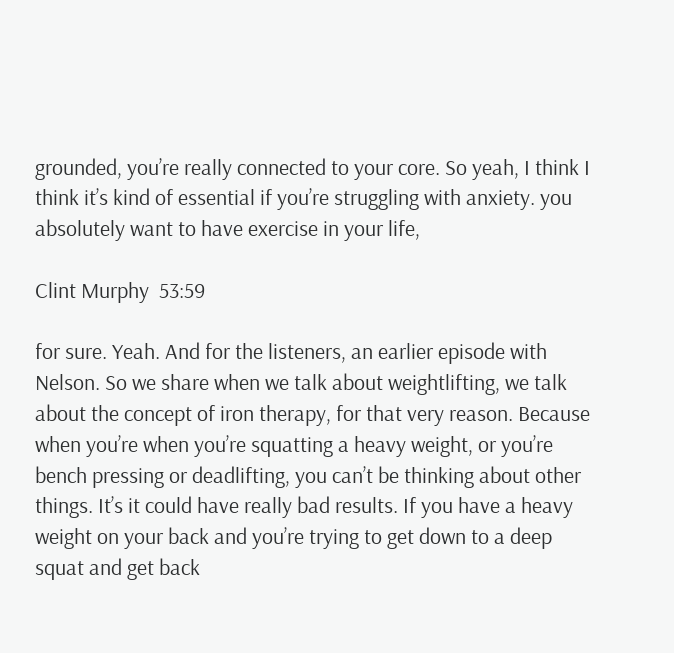grounded, you’re really connected to your core. So yeah, I think I think it’s kind of essential if you’re struggling with anxiety. you absolutely want to have exercise in your life,

Clint Murphy  53:59

for sure. Yeah. And for the listeners, an earlier episode with Nelson. So we share when we talk about weightlifting, we talk about the concept of iron therapy, for that very reason. Because when you’re when you’re squatting a heavy weight, or you’re bench pressing or deadlifting, you can’t be thinking about other things. It’s it could have really bad results. If you have a heavy weight on your back and you’re trying to get down to a deep squat and get back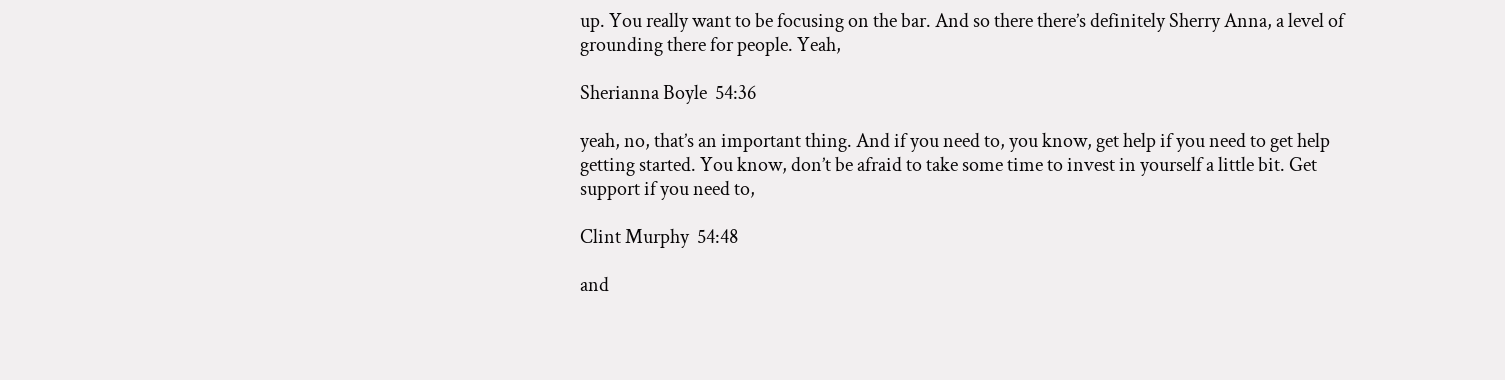up. You really want to be focusing on the bar. And so there there’s definitely Sherry Anna, a level of grounding there for people. Yeah,

Sherianna Boyle  54:36

yeah, no, that’s an important thing. And if you need to, you know, get help if you need to get help getting started. You know, don’t be afraid to take some time to invest in yourself a little bit. Get support if you need to,

Clint Murphy  54:48

and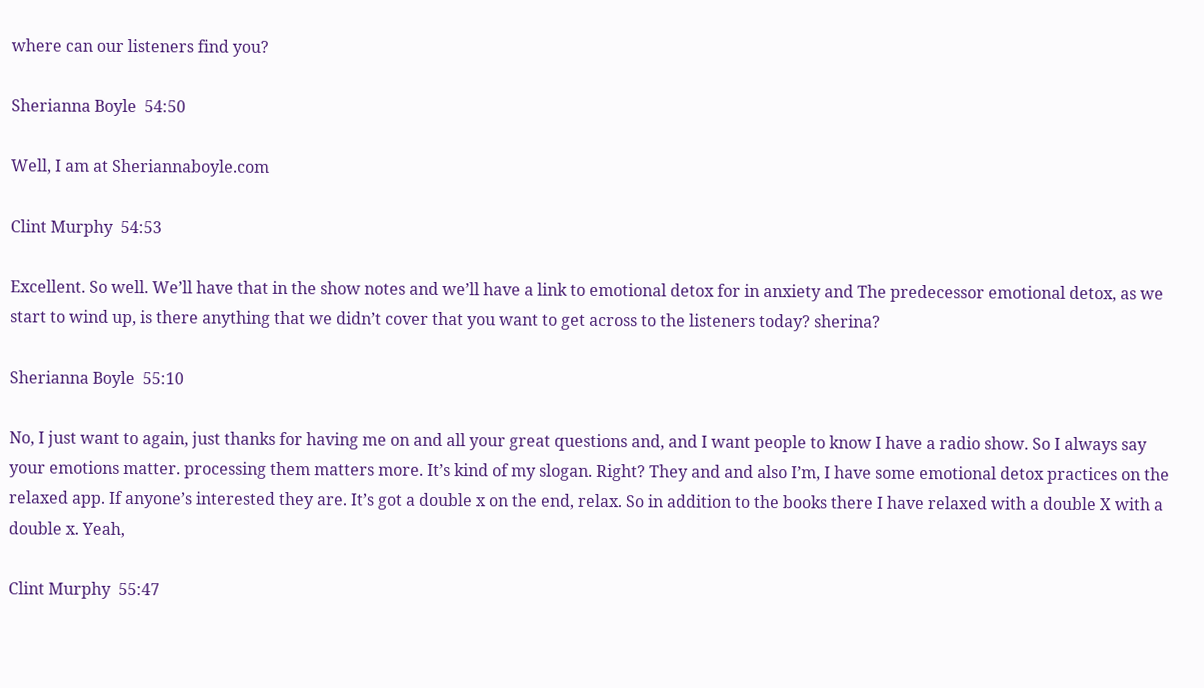where can our listeners find you?

Sherianna Boyle  54:50

Well, I am at Sheriannaboyle.com

Clint Murphy  54:53

Excellent. So well. We’ll have that in the show notes and we’ll have a link to emotional detox for in anxiety and The predecessor emotional detox, as we start to wind up, is there anything that we didn’t cover that you want to get across to the listeners today? sherina?

Sherianna Boyle  55:10

No, I just want to again, just thanks for having me on and all your great questions and, and I want people to know I have a radio show. So I always say your emotions matter. processing them matters more. It’s kind of my slogan. Right? They and and also I’m, I have some emotional detox practices on the relaxed app. If anyone’s interested they are. It’s got a double x on the end, relax. So in addition to the books there I have relaxed with a double X with a double x. Yeah,

Clint Murphy  55:47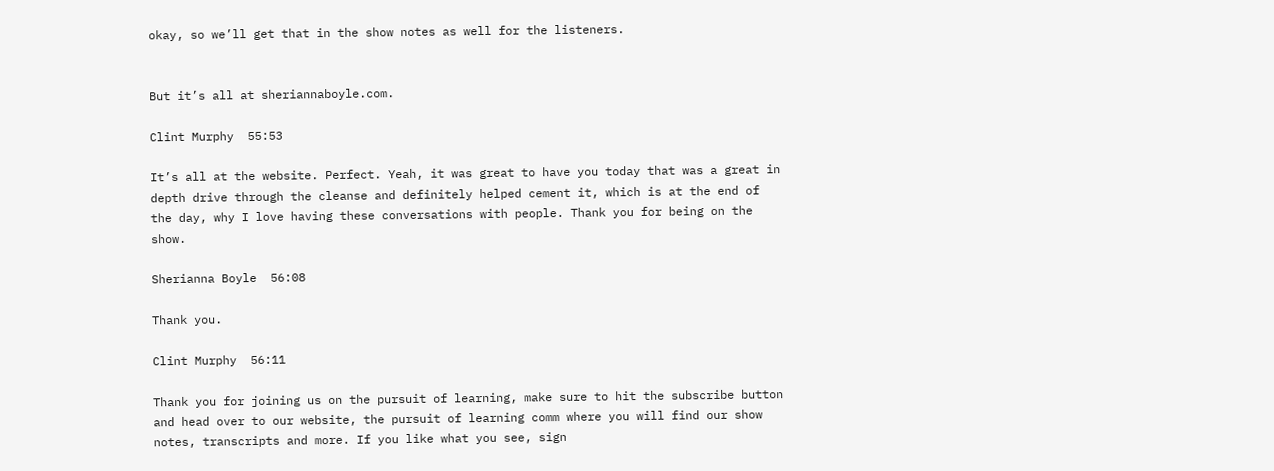okay, so we’ll get that in the show notes as well for the listeners.


But it’s all at sheriannaboyle.com.

Clint Murphy  55:53

It’s all at the website. Perfect. Yeah, it was great to have you today that was a great in depth drive through the cleanse and definitely helped cement it, which is at the end of the day, why I love having these conversations with people. Thank you for being on the show.

Sherianna Boyle  56:08

Thank you.

Clint Murphy  56:11

Thank you for joining us on the pursuit of learning, make sure to hit the subscribe button and head over to our website, the pursuit of learning comm where you will find our show notes, transcripts and more. If you like what you see, sign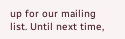up for our mailing list. Until next time,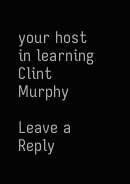your host in learning Clint Murphy

Leave a Reply